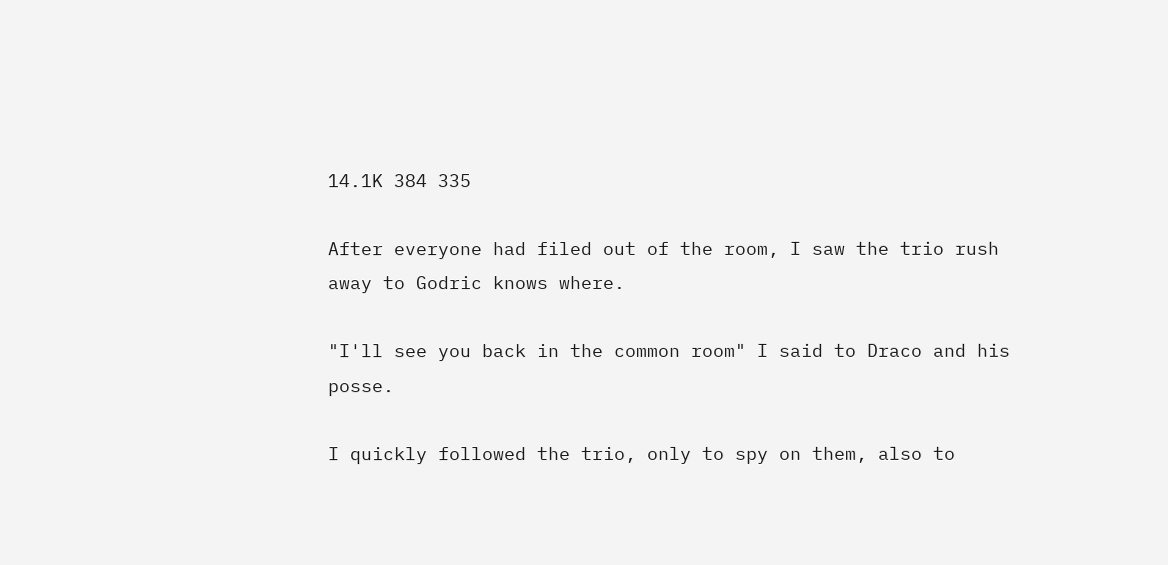14.1K 384 335

After everyone had filed out of the room, I saw the trio rush away to Godric knows where.

"I'll see you back in the common room" I said to Draco and his posse.

I quickly followed the trio, only to spy on them, also to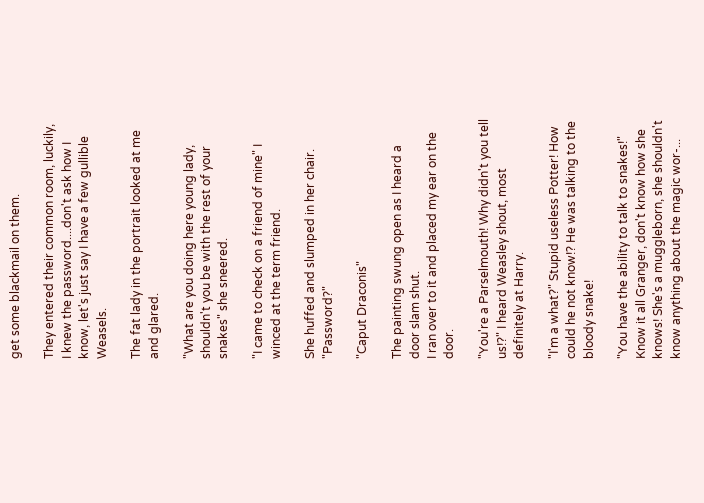get some blackmail on them.

They entered their common room, luckily, I knew the password....don't ask how I know, let's just say I have a few gullible Weasels.

The fat lady in the portrait looked at me and glared.

"What are you doing here young lady, shouldn't you be with the rest of your snakes" she sneered.

"I came to check on a friend of mine" I winced at the term friend.

She huffed and slumped in her chair. "Password?"

"Caput Draconis"

The painting swung open as I heard a door slam shut.
I ran over to it and placed my ear on the door.

"You're a Parselmouth! Why didn't you tell us!?" I heard Weasley shout, most definitely at Harry.

"I'm a what?" Stupid useless Potter! How could he not know!? He was talking to the bloody snake!

"You have the ability to talk to snakes!" Know it all Granger, don't know how she knows! She's a muggleborn, she shouldn't know anything about the magic wor-...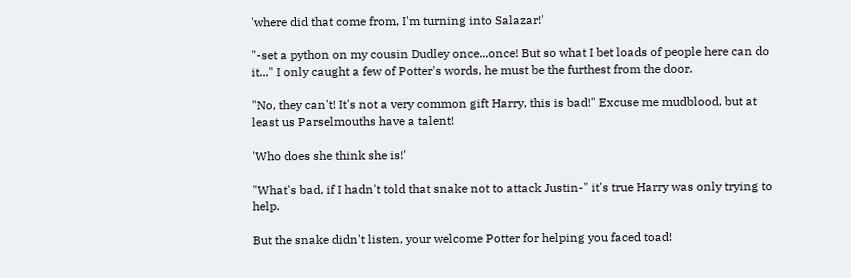'where did that come from, I'm turning into Salazar!'

"-set a python on my cousin Dudley once...once! But so what I bet loads of people here can do it..." I only caught a few of Potter's words, he must be the furthest from the door.

"No, they can't! It's not a very common gift Harry, this is bad!" Excuse me mudblood, but at least us Parselmouths have a talent!

'Who does she think she is!'

"What's bad, if I hadn't told that snake not to attack Justin-" it's true Harry was only trying to help.

But the snake didn't listen, your welcome Potter for helping you faced toad!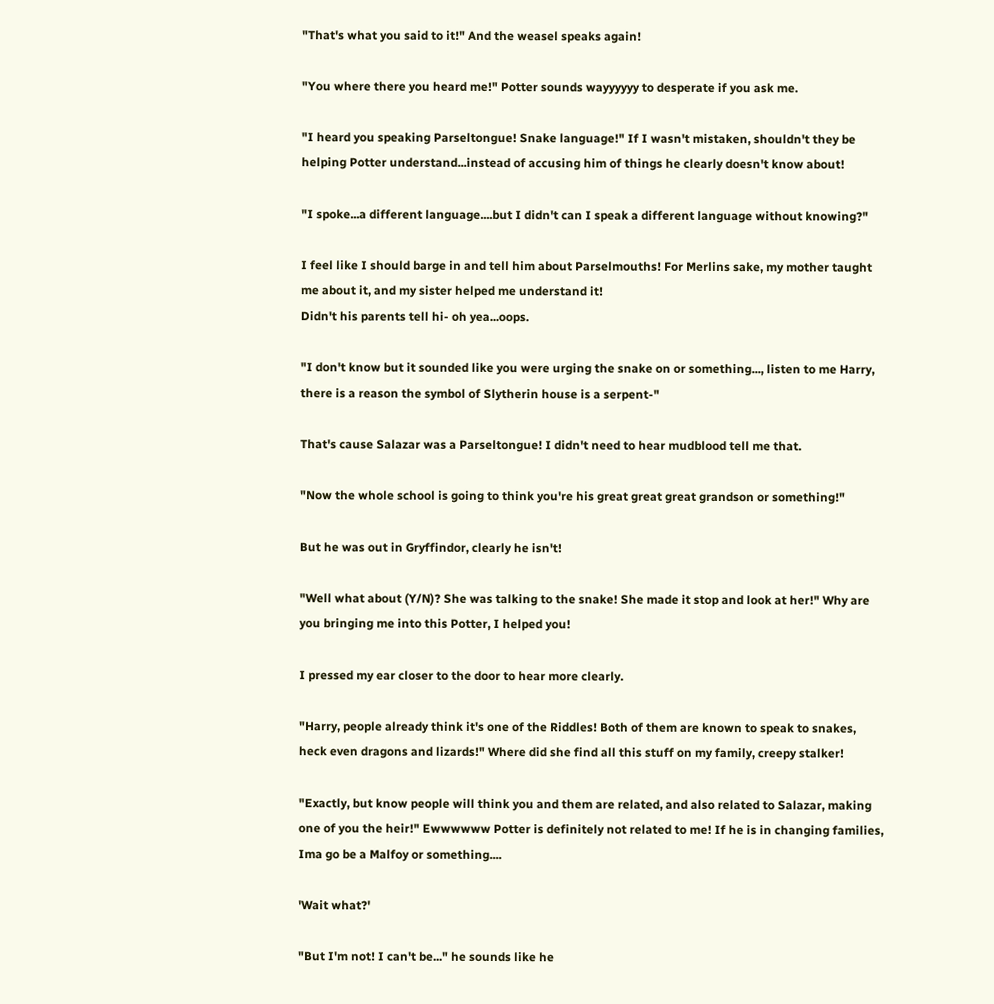"That's what you said to it!" And the weasel speaks again!

"You where there you heard me!" Potter sounds wayyyyyy to desperate if you ask me.

"I heard you speaking Parseltongue! Snake language!" If I wasn't mistaken, shouldn't they be helping Potter understand...instead of accusing him of things he clearly doesn't know about!

"I spoke...a different language....but I didn't can I speak a different language without knowing?"

I feel like I should barge in and tell him about Parselmouths! For Merlins sake, my mother taught me about it, and my sister helped me understand it!
Didn't his parents tell hi- oh yea...oops.

"I don't know but it sounded like you were urging the snake on or something..., listen to me Harry, there is a reason the symbol of Slytherin house is a serpent-"

That's cause Salazar was a Parseltongue! I didn't need to hear mudblood tell me that.

"Now the whole school is going to think you're his great great great grandson or something!"

But he was out in Gryffindor, clearly he isn't!

"Well what about (Y/N)? She was talking to the snake! She made it stop and look at her!" Why are you bringing me into this Potter, I helped you!

I pressed my ear closer to the door to hear more clearly.

"Harry, people already think it's one of the Riddles! Both of them are known to speak to snakes, heck even dragons and lizards!" Where did she find all this stuff on my family, creepy stalker!

"Exactly, but know people will think you and them are related, and also related to Salazar, making one of you the heir!" Ewwwwww Potter is definitely not related to me! If he is in changing families, Ima go be a Malfoy or something....

'Wait what?'

"But I'm not! I can't be..." he sounds like he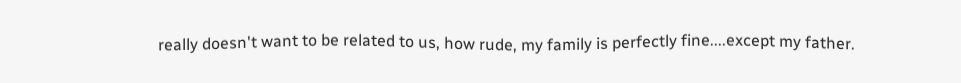really doesn't want to be related to us, how rude, my family is perfectly fine....except my father.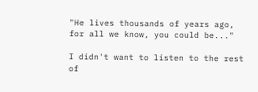"He lives thousands of years ago, for all we know, you could be..."

I didn't want to listen to the rest of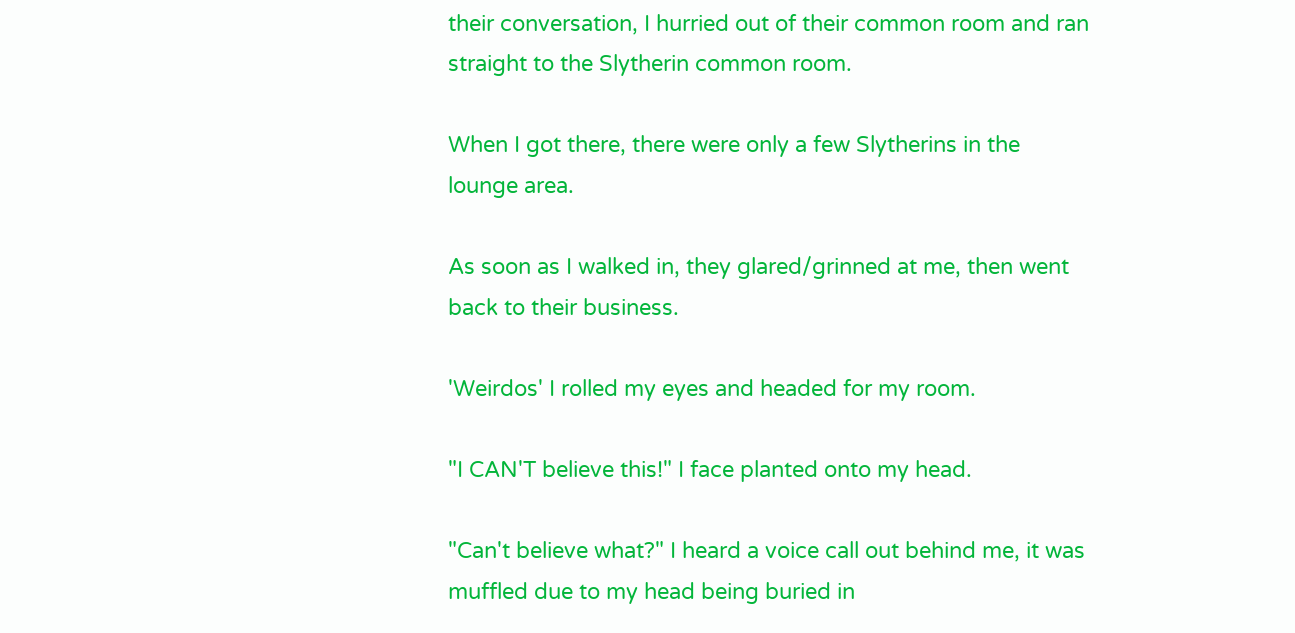their conversation, I hurried out of their common room and ran straight to the Slytherin common room.

When I got there, there were only a few Slytherins in the lounge area.

As soon as I walked in, they glared/grinned at me, then went back to their business.

'Weirdos' I rolled my eyes and headed for my room.

"I CAN'T believe this!" I face planted onto my head.

"Can't believe what?" I heard a voice call out behind me, it was muffled due to my head being buried in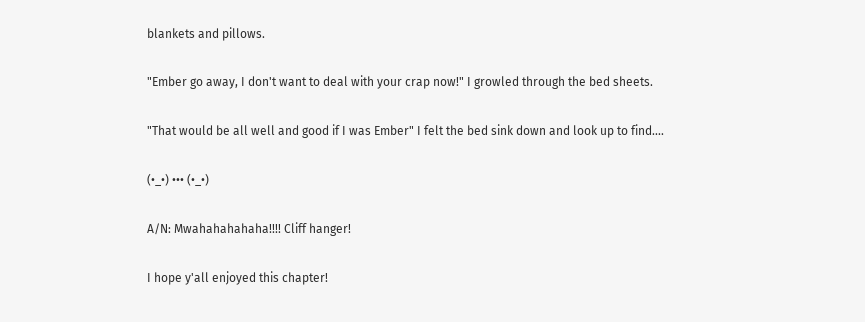blankets and pillows.

"Ember go away, I don't want to deal with your crap now!" I growled through the bed sheets.

"That would be all well and good if I was Ember" I felt the bed sink down and look up to find....

(•_•) ••• (•_•)

A/N: Mwahahahahaha!!!! Cliff hanger!

I hope y'all enjoyed this chapter!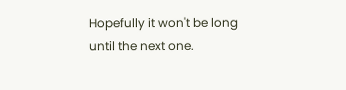Hopefully it won't be long until the next one.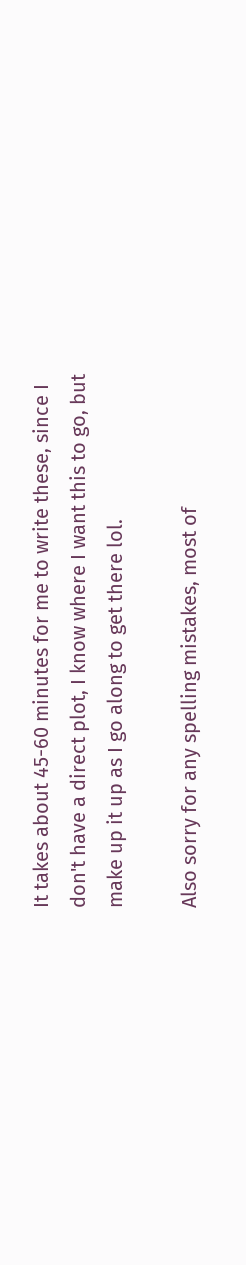It takes about 45-60 minutes for me to write these, since I don't have a direct plot, I know where I want this to go, but make up it up as I go along to get there lol.

Also sorry for any spelling mistakes, most of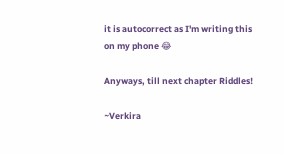it is autocorrect as I'm writing this on my phone 😂

Anyways, till next chapter Riddles!

~Verkira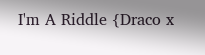I'm A Riddle {Draco x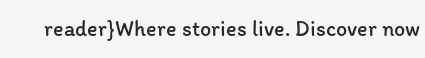reader}Where stories live. Discover now